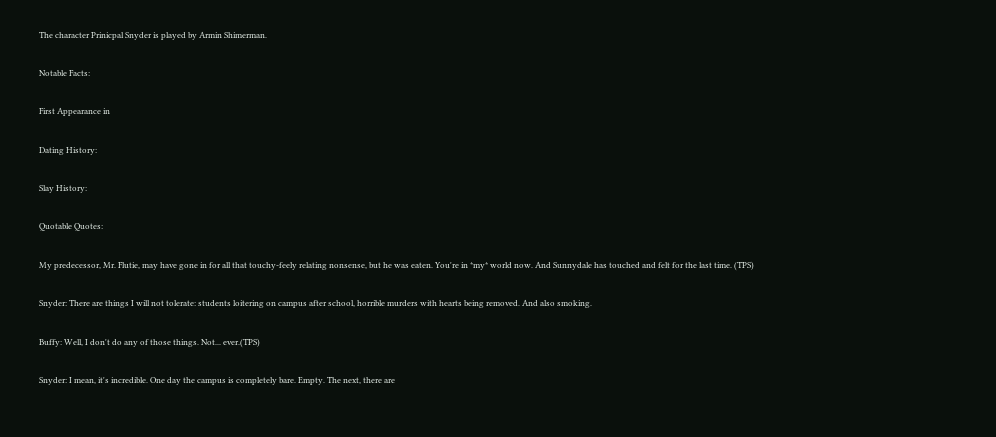The character Prinicpal Snyder is played by Armin Shimerman.

Notable Facts:

First Appearance in

Dating History:

Slay History:

Quotable Quotes:

My predecessor, Mr. Flutie, may have gone in for all that touchy-feely relating nonsense, but he was eaten. You're in *my* world now. And Sunnydale has touched and felt for the last time. (TPS)

Snyder: There are things I will not tolerate: students loitering on campus after school, horrible murders with hearts being removed. And also smoking.

Buffy: Well, I don't do any of those things. Not... ever.(TPS)

Snyder: I mean, it's incredible. One day the campus is completely bare. Empty. The next, there are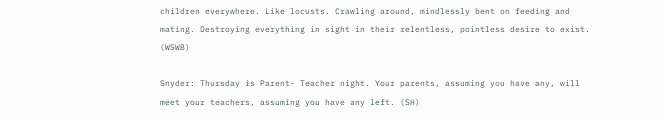children everywhere. Like locusts. Crawling around, mindlessly bent on feeding and mating. Destroying everything in sight in their relentless, pointless desire to exist. (WSWB)

Snyder: Thursday is Parent- Teacher night. Your parents, assuming you have any, will meet your teachers, assuming you have any left. (SH)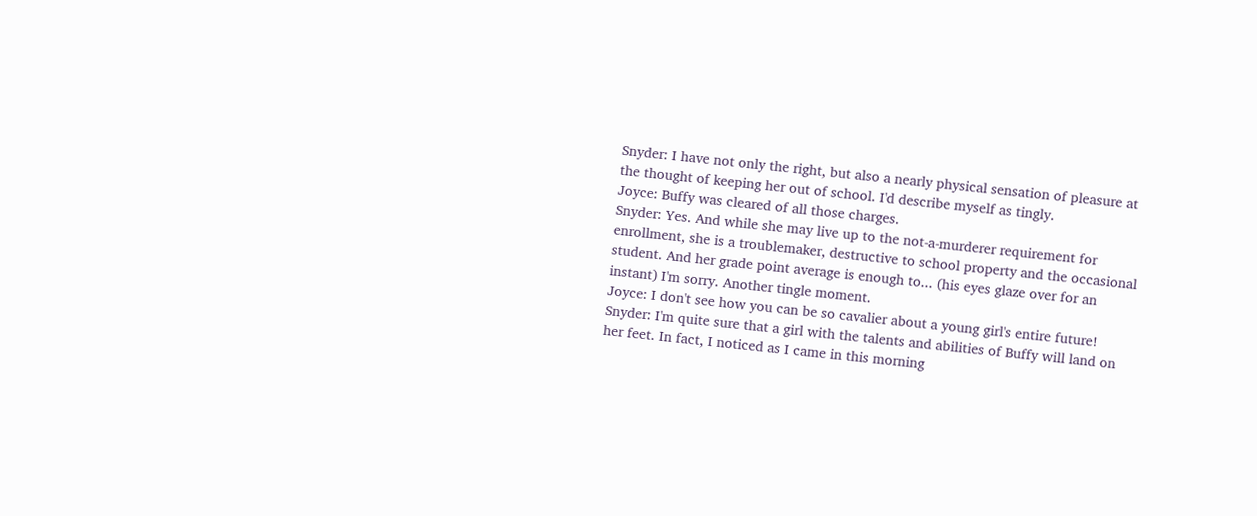Snyder: I have not only the right, but also a nearly physical sensation of pleasure at the thought of keeping her out of school. I'd describe myself as tingly.
Joyce: Buffy was cleared of all those charges.
Snyder: Yes. And while she may live up to the not-a-murderer requirement for enrollment, she is a troublemaker, destructive to school property and the occasional student. And her grade point average is enough to... (his eyes glaze over for an instant) I'm sorry. Another tingle moment.
Joyce: I don't see how you can be so cavalier about a young girl's entire future!
Snyder: I'm quite sure that a girl with the talents and abilities of Buffy will land on her feet. In fact, I noticed as I came in this morning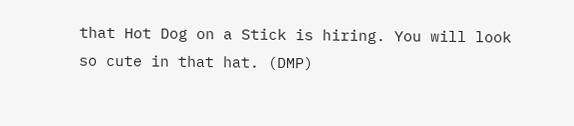that Hot Dog on a Stick is hiring. You will look so cute in that hat. (DMP)